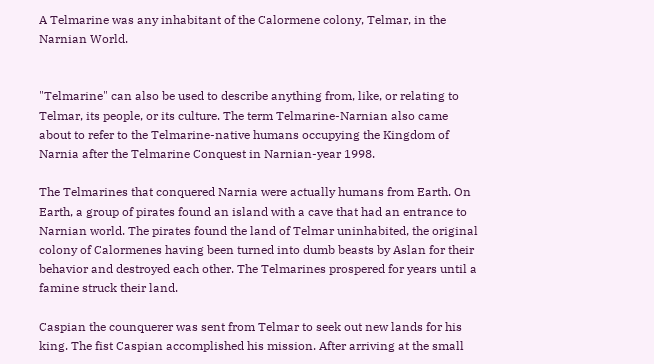A Telmarine was any inhabitant of the Calormene colony, Telmar, in the Narnian World.


"Telmarine" can also be used to describe anything from, like, or relating to Telmar, its people, or its culture. The term Telmarine-Narnian also came about to refer to the Telmarine-native humans occupying the Kingdom of Narnia after the Telmarine Conquest in Narnian-year 1998.

The Telmarines that conquered Narnia were actually humans from Earth. On Earth, a group of pirates found an island with a cave that had an entrance to Narnian world. The pirates found the land of Telmar uninhabited, the original colony of Calormenes having been turned into dumb beasts by Aslan for their behavior and destroyed each other. The Telmarines prospered for years until a famine struck their land.

Caspian the counquerer was sent from Telmar to seek out new lands for his king. The fist Caspian accomplished his mission. After arriving at the small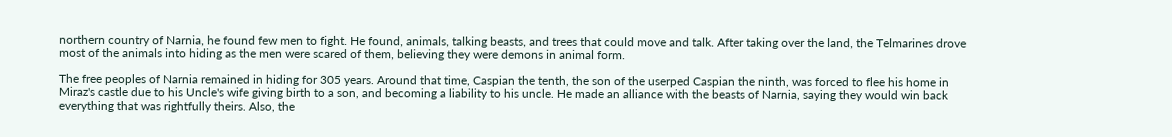northern country of Narnia, he found few men to fight. He found, animals, talking beasts, and trees that could move and talk. After taking over the land, the Telmarines drove most of the animals into hiding as the men were scared of them, believing they were demons in animal form.

The free peoples of Narnia remained in hiding for 305 years. Around that time, Caspian the tenth, the son of the userped Caspian the ninth, was forced to flee his home in Miraz's castle due to his Uncle's wife giving birth to a son, and becoming a liability to his uncle. He made an alliance with the beasts of Narnia, saying they would win back everything that was rightfully theirs. Also, the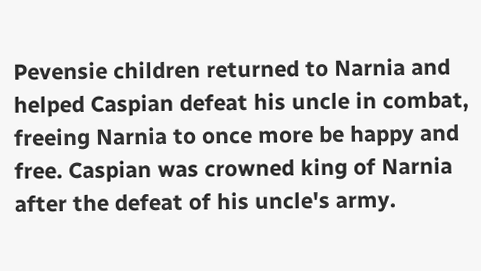Pevensie children returned to Narnia and helped Caspian defeat his uncle in combat, freeing Narnia to once more be happy and free. Caspian was crowned king of Narnia after the defeat of his uncle's army.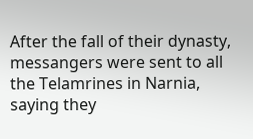After the fall of their dynasty, messangers were sent to all the Telamrines in Narnia, saying they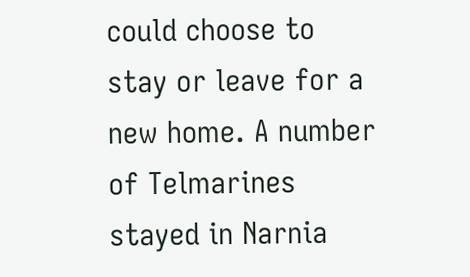could choose to stay or leave for a new home. A number of Telmarines stayed in Narnia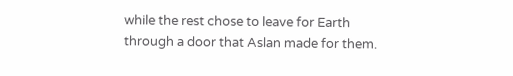while the rest chose to leave for Earth through a door that Aslan made for them.